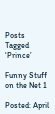Posts Tagged ‘Prince’

Funny Stuff on the Net 1

Posted: April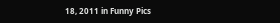18, 2011 in Funny Pics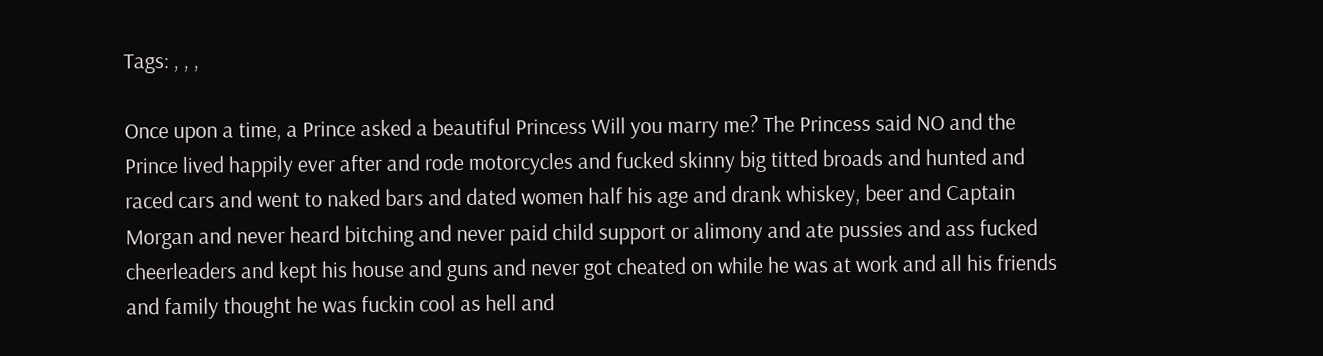Tags: , , ,

Once upon a time, a Prince asked a beautiful Princess Will you marry me? The Princess said NO and the Prince lived happily ever after and rode motorcycles and fucked skinny big titted broads and hunted and raced cars and went to naked bars and dated women half his age and drank whiskey, beer and Captain Morgan and never heard bitching and never paid child support or alimony and ate pussies and ass fucked cheerleaders and kept his house and guns and never got cheated on while he was at work and all his friends and family thought he was fuckin cool as hell and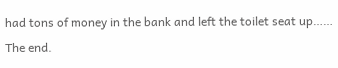had tons of money in the bank and left the toilet seat up…… The end.